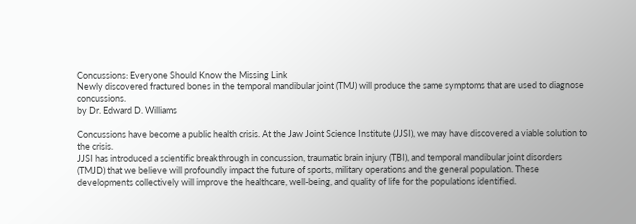Concussions: Everyone Should Know the Missing Link
Newly discovered fractured bones in the temporal mandibular joint (TMJ) will produce the same symptoms that are used to diagnose concussions.
by Dr. Edward D. Williams

Concussions have become a public health crisis. At the Jaw Joint Science Institute (JJSI), we may have discovered a viable solution to the crisis.
JJSI has introduced a scientific breakthrough in concussion, traumatic brain injury (TBI), and temporal mandibular joint disorders (TMJD) that we believe will profoundly impact the future of sports, military operations and the general population. These developments collectively will improve the healthcare, well-being, and quality of life for the populations identified.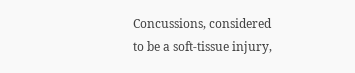Concussions, considered to be a soft-tissue injury,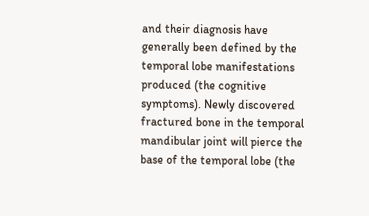and their diagnosis have generally been defined by the temporal lobe manifestations produced (the cognitive symptoms). Newly discovered fractured bone in the temporal mandibular joint will pierce the base of the temporal lobe (the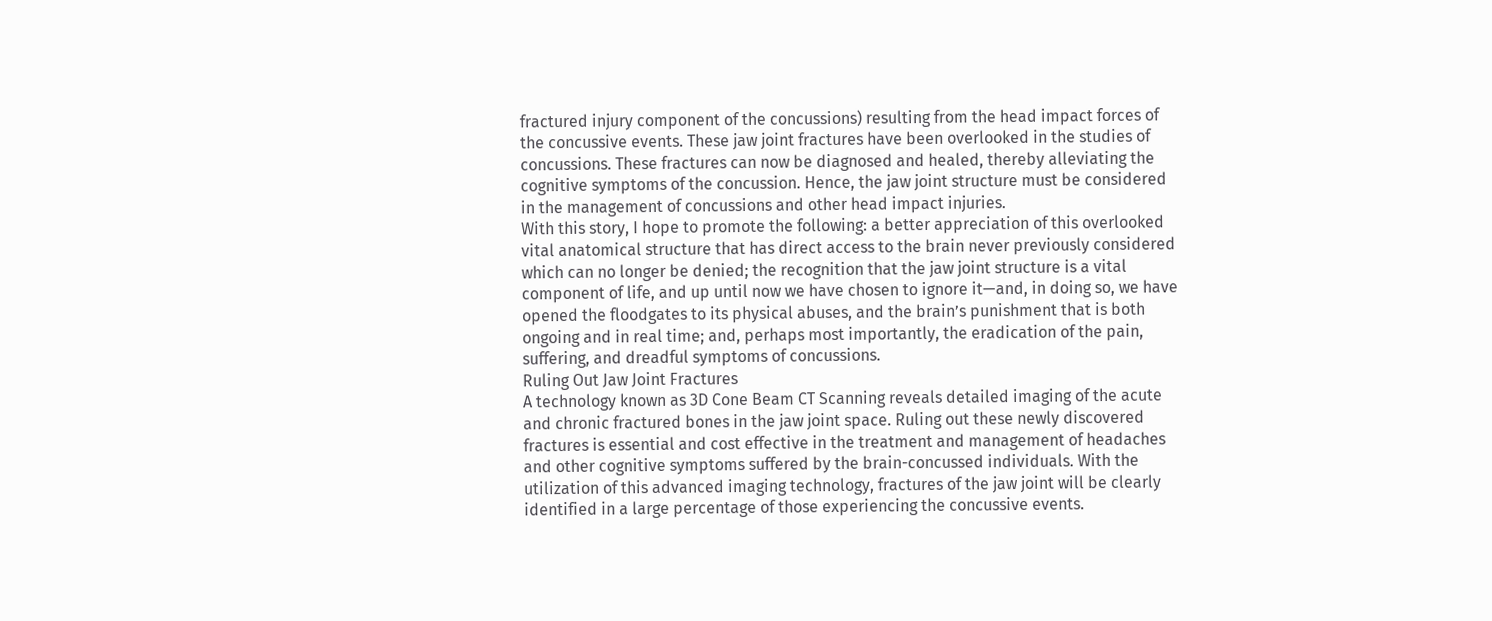fractured injury component of the concussions) resulting from the head impact forces of the concussive events. These jaw joint fractures have been overlooked in the studies of concussions. These fractures can now be diagnosed and healed, thereby alleviating the cognitive symptoms of the concussion. Hence, the jaw joint structure must be considered in the management of concussions and other head impact injuries.
With this story, I hope to promote the following: a better appreciation of this overlooked vital anatomical structure that has direct access to the brain never previously considered which can no longer be denied; the recognition that the jaw joint structure is a vital component of life, and up until now we have chosen to ignore it—and, in doing so, we have opened the floodgates to its physical abuses, and the brain’s punishment that is both ongoing and in real time; and, perhaps most importantly, the eradication of the pain, suffering, and dreadful symptoms of concussions.
Ruling Out Jaw Joint Fractures
A technology known as 3D Cone Beam CT Scanning reveals detailed imaging of the acute and chronic fractured bones in the jaw joint space. Ruling out these newly discovered fractures is essential and cost effective in the treatment and management of headaches and other cognitive symptoms suffered by the brain-concussed individuals. With the utilization of this advanced imaging technology, fractures of the jaw joint will be clearly identified in a large percentage of those experiencing the concussive events.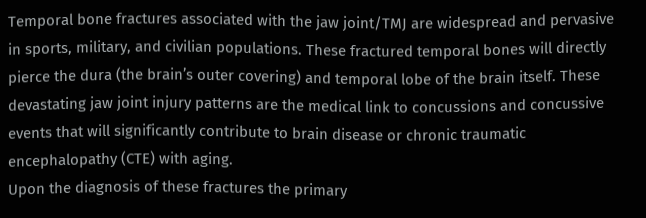Temporal bone fractures associated with the jaw joint/TMJ are widespread and pervasive in sports, military, and civilian populations. These fractured temporal bones will directly pierce the dura (the brain’s outer covering) and temporal lobe of the brain itself. These devastating jaw joint injury patterns are the medical link to concussions and concussive events that will significantly contribute to brain disease or chronic traumatic encephalopathy (CTE) with aging.
Upon the diagnosis of these fractures the primary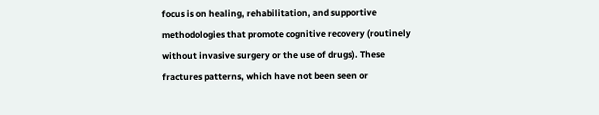focus is on healing, rehabilitation, and supportive methodologies that promote cognitive recovery (routinely without invasive surgery or the use of drugs). These fractures patterns, which have not been seen or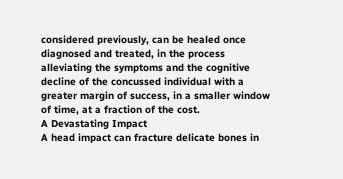considered previously, can be healed once diagnosed and treated, in the process alleviating the symptoms and the cognitive decline of the concussed individual with a greater margin of success, in a smaller window of time, at a fraction of the cost.
A Devastating Impact
A head impact can fracture delicate bones in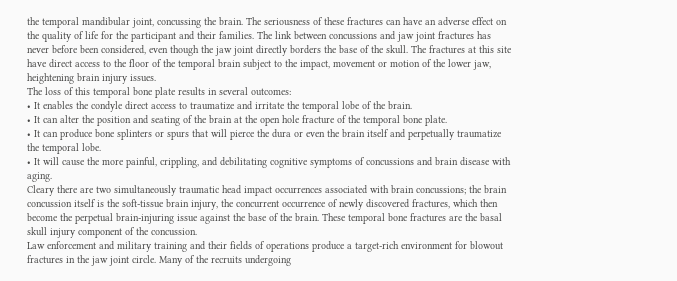the temporal mandibular joint, concussing the brain. The seriousness of these fractures can have an adverse effect on the quality of life for the participant and their families. The link between concussions and jaw joint fractures has never before been considered, even though the jaw joint directly borders the base of the skull. The fractures at this site have direct access to the floor of the temporal brain subject to the impact, movement or motion of the lower jaw, heightening brain injury issues.
The loss of this temporal bone plate results in several outcomes:
• It enables the condyle direct access to traumatize and irritate the temporal lobe of the brain.
• It can alter the position and seating of the brain at the open hole fracture of the temporal bone plate.
• It can produce bone splinters or spurs that will pierce the dura or even the brain itself and perpetually traumatize the temporal lobe.
• It will cause the more painful, crippling, and debilitating cognitive symptoms of concussions and brain disease with aging.
Cleary there are two simultaneously traumatic head impact occurrences associated with brain concussions; the brain concussion itself is the soft-tissue brain injury, the concurrent occurrence of newly discovered fractures, which then become the perpetual brain-injuring issue against the base of the brain. These temporal bone fractures are the basal skull injury component of the concussion.
Law enforcement and military training and their fields of operations produce a target-rich environment for blowout fractures in the jaw joint circle. Many of the recruits undergoing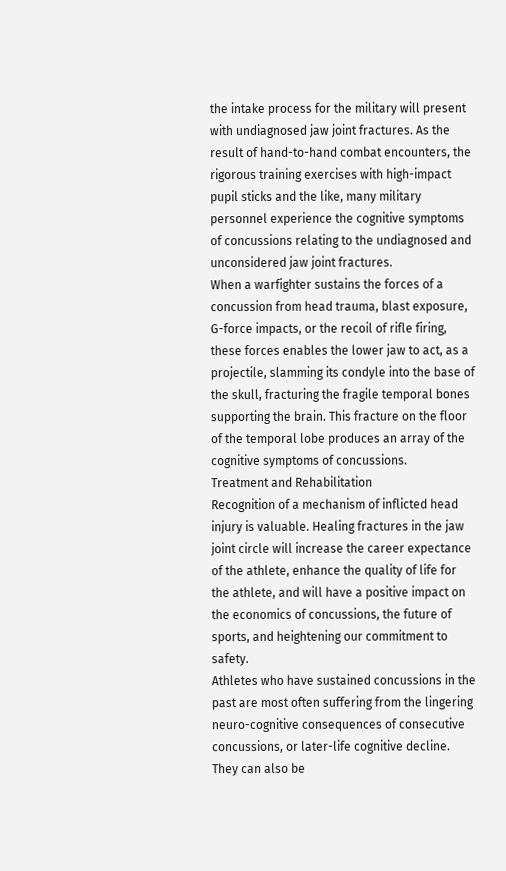the intake process for the military will present with undiagnosed jaw joint fractures. As the result of hand-to-hand combat encounters, the rigorous training exercises with high-impact pupil sticks and the like, many military personnel experience the cognitive symptoms of concussions relating to the undiagnosed and unconsidered jaw joint fractures.
When a warfighter sustains the forces of a concussion from head trauma, blast exposure, G-force impacts, or the recoil of rifle firing, these forces enables the lower jaw to act, as a projectile, slamming its condyle into the base of the skull, fracturing the fragile temporal bones supporting the brain. This fracture on the floor of the temporal lobe produces an array of the cognitive symptoms of concussions.
Treatment and Rehabilitation
Recognition of a mechanism of inflicted head injury is valuable. Healing fractures in the jaw joint circle will increase the career expectance of the athlete, enhance the quality of life for the athlete, and will have a positive impact on the economics of concussions, the future of sports, and heightening our commitment to safety.
Athletes who have sustained concussions in the past are most often suffering from the lingering neuro-cognitive consequences of consecutive concussions, or later-life cognitive decline. They can also be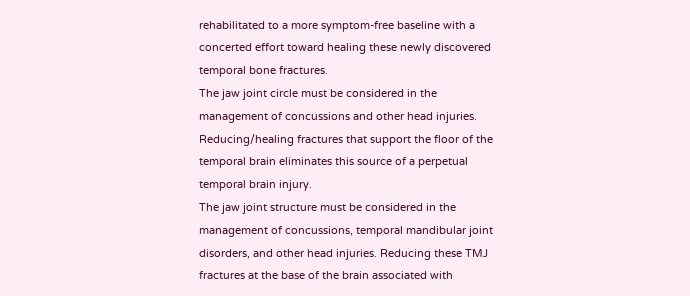rehabilitated to a more symptom-free baseline with a concerted effort toward healing these newly discovered temporal bone fractures.
The jaw joint circle must be considered in the management of concussions and other head injuries. Reducing/healing fractures that support the floor of the temporal brain eliminates this source of a perpetual temporal brain injury.
The jaw joint structure must be considered in the management of concussions, temporal mandibular joint disorders, and other head injuries. Reducing these TMJ fractures at the base of the brain associated with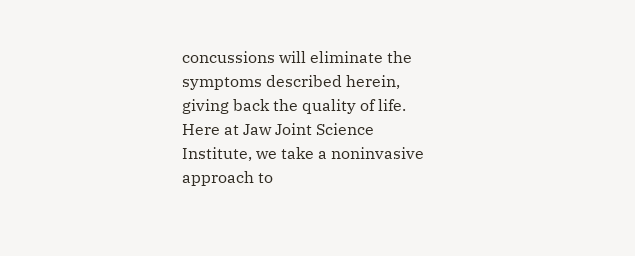concussions will eliminate the symptoms described herein, giving back the quality of life. Here at Jaw Joint Science Institute, we take a noninvasive approach to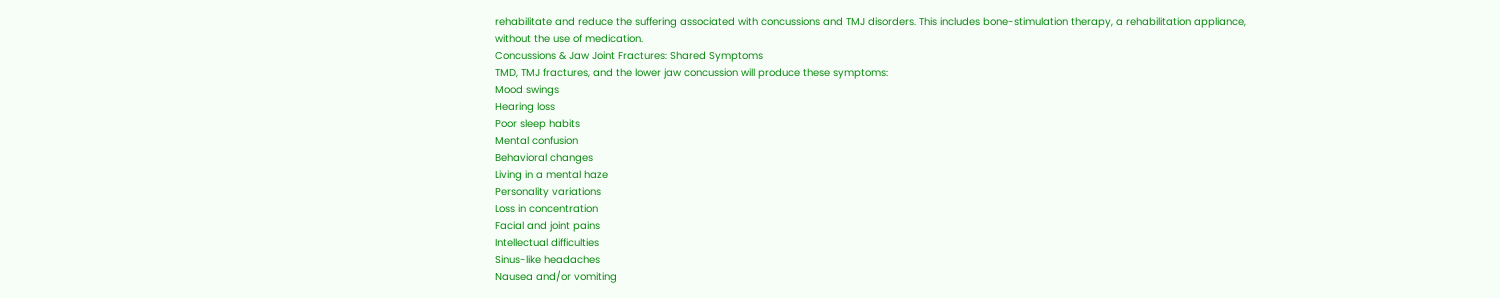rehabilitate and reduce the suffering associated with concussions and TMJ disorders. This includes bone-stimulation therapy, a rehabilitation appliance, without the use of medication.
Concussions & Jaw Joint Fractures: Shared Symptoms
TMD, TMJ fractures, and the lower jaw concussion will produce these symptoms:
Mood swings
Hearing loss
Poor sleep habits
Mental confusion
Behavioral changes
Living in a mental haze
Personality variations
Loss in concentration
Facial and joint pains
Intellectual difficulties
Sinus-like headaches
Nausea and/or vomiting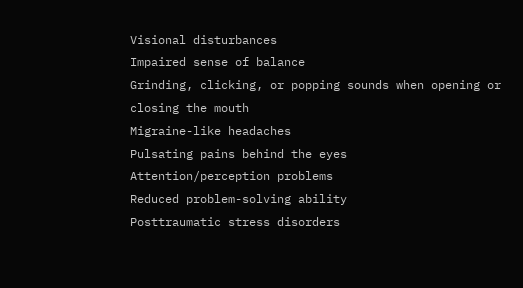Visional disturbances
Impaired sense of balance
Grinding, clicking, or popping sounds when opening or closing the mouth
Migraine-like headaches
Pulsating pains behind the eyes
Attention/perception problems
Reduced problem-solving ability
Posttraumatic stress disorders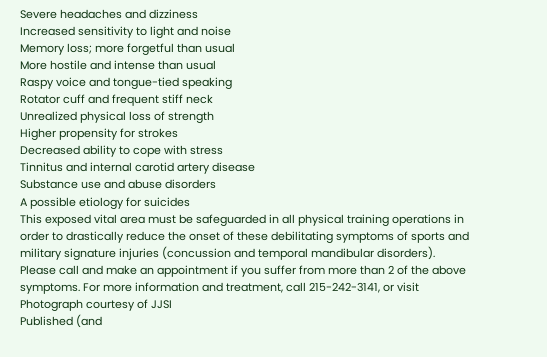Severe headaches and dizziness
Increased sensitivity to light and noise
Memory loss; more forgetful than usual
More hostile and intense than usual
Raspy voice and tongue-tied speaking
Rotator cuff and frequent stiff neck
Unrealized physical loss of strength
Higher propensity for strokes
Decreased ability to cope with stress
Tinnitus and internal carotid artery disease
Substance use and abuse disorders
A possible etiology for suicides
This exposed vital area must be safeguarded in all physical training operations in order to drastically reduce the onset of these debilitating symptoms of sports and military signature injuries (concussion and temporal mandibular disorders).
Please call and make an appointment if you suffer from more than 2 of the above symptoms. For more information and treatment, call 215-242-3141, or visit
Photograph courtesy of JJSI
Published (and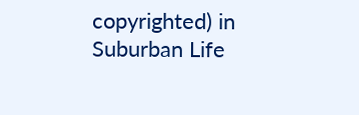copyrighted) in Suburban Life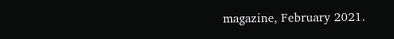magazine, February 2021.